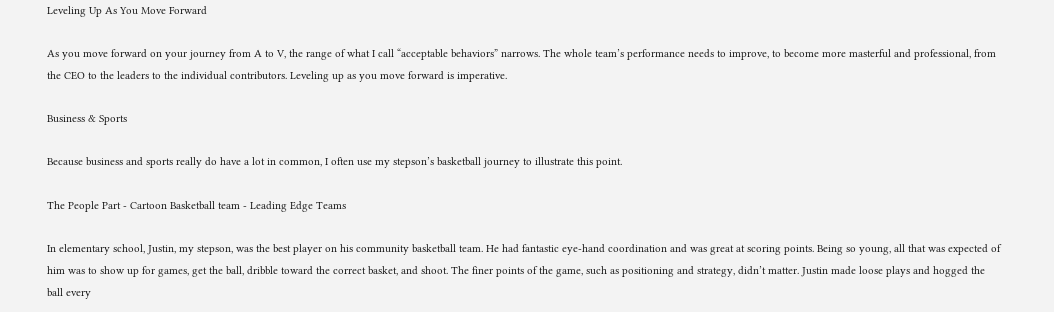Leveling Up As You Move Forward

As you move forward on your journey from A to V, the range of what I call “acceptable behaviors” narrows. The whole team’s performance needs to improve, to become more masterful and professional, from the CEO to the leaders to the individual contributors. Leveling up as you move forward is imperative.

Business & Sports

Because business and sports really do have a lot in common, I often use my stepson’s basketball journey to illustrate this point.

The People Part - Cartoon Basketball team - Leading Edge Teams

In elementary school, Justin, my stepson, was the best player on his community basketball team. He had fantastic eye-hand coordination and was great at scoring points. Being so young, all that was expected of him was to show up for games, get the ball, dribble toward the correct basket, and shoot. The finer points of the game, such as positioning and strategy, didn’t matter. Justin made loose plays and hogged the ball every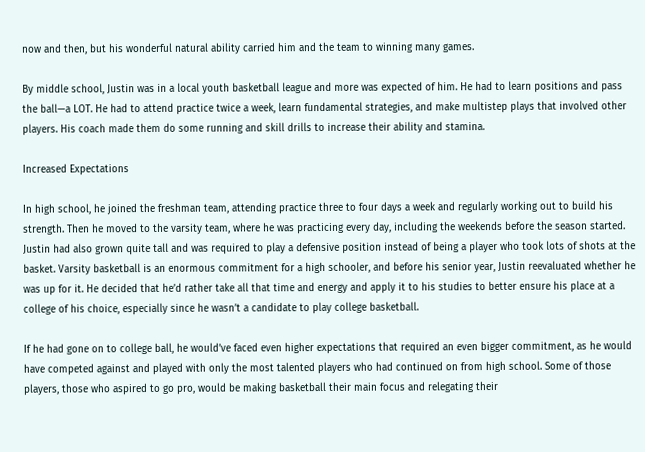now and then, but his wonderful natural ability carried him and the team to winning many games.

By middle school, Justin was in a local youth basketball league and more was expected of him. He had to learn positions and pass the ball—a LOT. He had to attend practice twice a week, learn fundamental strategies, and make multistep plays that involved other players. His coach made them do some running and skill drills to increase their ability and stamina.

Increased Expectations

In high school, he joined the freshman team, attending practice three to four days a week and regularly working out to build his strength. Then he moved to the varsity team, where he was practicing every day, including the weekends before the season started. Justin had also grown quite tall and was required to play a defensive position instead of being a player who took lots of shots at the basket. Varsity basketball is an enormous commitment for a high schooler, and before his senior year, Justin reevaluated whether he was up for it. He decided that he’d rather take all that time and energy and apply it to his studies to better ensure his place at a college of his choice, especially since he wasn’t a candidate to play college basketball.

If he had gone on to college ball, he would’ve faced even higher expectations that required an even bigger commitment, as he would have competed against and played with only the most talented players who had continued on from high school. Some of those players, those who aspired to go pro, would be making basketball their main focus and relegating their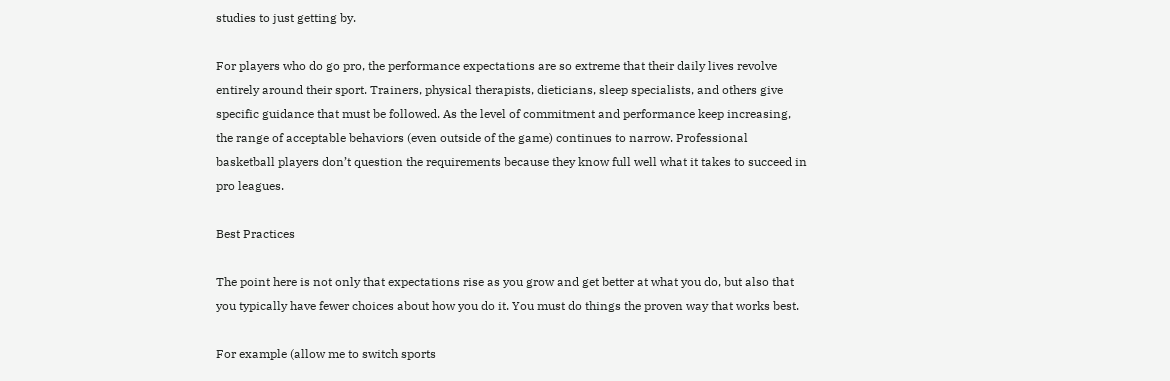studies to just getting by.

For players who do go pro, the performance expectations are so extreme that their daily lives revolve entirely around their sport. Trainers, physical therapists, dieticians, sleep specialists, and others give specific guidance that must be followed. As the level of commitment and performance keep increasing, the range of acceptable behaviors (even outside of the game) continues to narrow. Professional basketball players don’t question the requirements because they know full well what it takes to succeed in pro leagues.

Best Practices

The point here is not only that expectations rise as you grow and get better at what you do, but also that you typically have fewer choices about how you do it. You must do things the proven way that works best.

For example (allow me to switch sports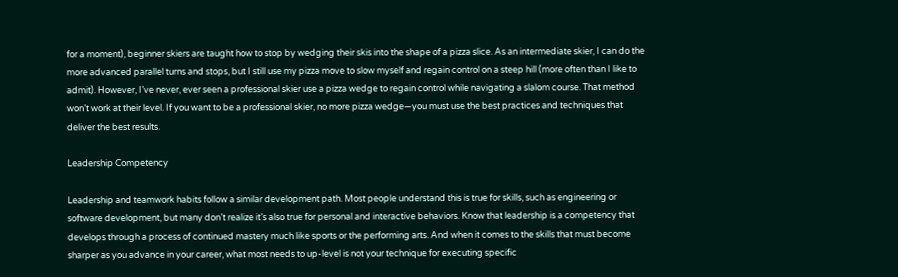for a moment), beginner skiers are taught how to stop by wedging their skis into the shape of a pizza slice. As an intermediate skier, I can do the more advanced parallel turns and stops, but I still use my pizza move to slow myself and regain control on a steep hill (more often than I like to admit). However, I’ve never, ever seen a professional skier use a pizza wedge to regain control while navigating a slalom course. That method won’t work at their level. If you want to be a professional skier, no more pizza wedge—you must use the best practices and techniques that deliver the best results.

Leadership Competency

Leadership and teamwork habits follow a similar development path. Most people understand this is true for skills, such as engineering or software development, but many don’t realize it’s also true for personal and interactive behaviors. Know that leadership is a competency that develops through a process of continued mastery much like sports or the performing arts. And when it comes to the skills that must become sharper as you advance in your career, what most needs to up-level is not your technique for executing specific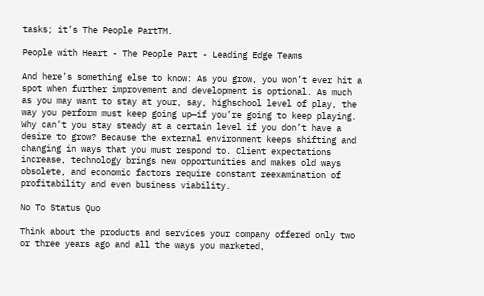tasks; it’s The People PartTM.

People with Heart - The People Part - Leading Edge Teams

And here’s something else to know: As you grow, you won’t ever hit a spot when further improvement and development is optional. As much as you may want to stay at your, say, highschool level of play, the way you perform must keep going up—if you’re going to keep playing. Why can’t you stay steady at a certain level if you don’t have a desire to grow? Because the external environment keeps shifting and changing in ways that you must respond to. Client expectations increase, technology brings new opportunities and makes old ways obsolete, and economic factors require constant reexamination of profitability and even business viability.

No To Status Quo

Think about the products and services your company offered only two or three years ago and all the ways you marketed,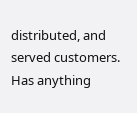distributed, and served customers. Has anything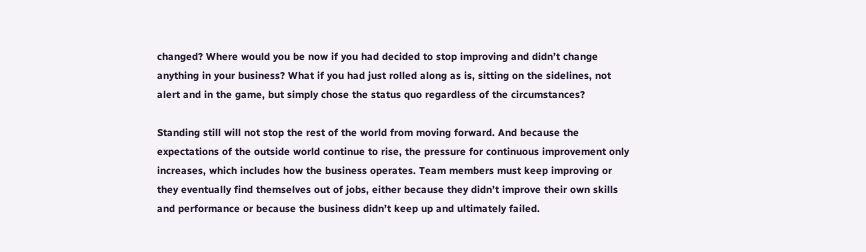changed? Where would you be now if you had decided to stop improving and didn’t change anything in your business? What if you had just rolled along as is, sitting on the sidelines, not alert and in the game, but simply chose the status quo regardless of the circumstances?

Standing still will not stop the rest of the world from moving forward. And because the expectations of the outside world continue to rise, the pressure for continuous improvement only increases, which includes how the business operates. Team members must keep improving or they eventually find themselves out of jobs, either because they didn’t improve their own skills and performance or because the business didn’t keep up and ultimately failed.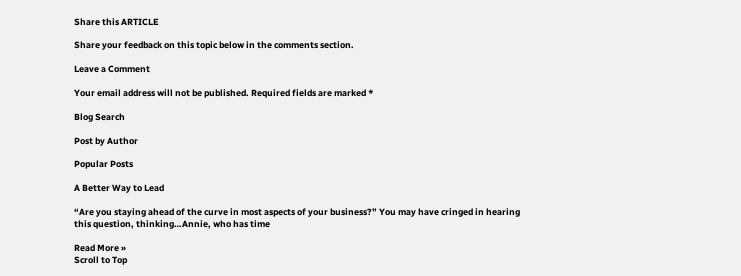Share this ARTICLE

Share your feedback on this topic below in the comments section.

Leave a Comment

Your email address will not be published. Required fields are marked *

Blog Search

Post by Author

Popular Posts

A Better Way to Lead

“Are you staying ahead of the curve in most aspects of your business?” You may have cringed in hearing this question, thinking…Annie, who has time

Read More »
Scroll to Top